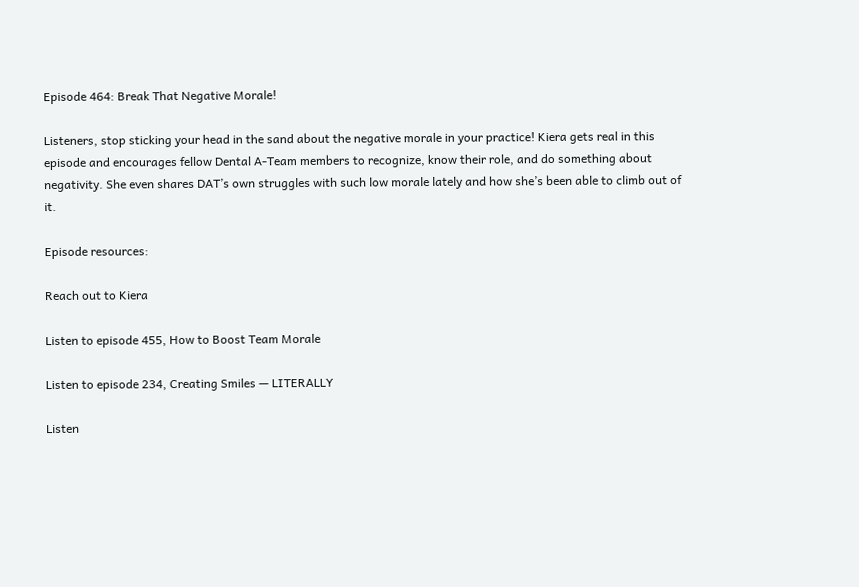Episode 464: Break That Negative Morale!

Listeners, stop sticking your head in the sand about the negative morale in your practice! Kiera gets real in this episode and encourages fellow Dental A-Team members to recognize, know their role, and do something about negativity. She even shares DAT’s own struggles with such low morale lately and how she’s been able to climb out of it.

Episode resources:

Reach out to Kiera

Listen to episode 455, How to Boost Team Morale

Listen to episode 234, Creating Smiles — LITERALLY

Listen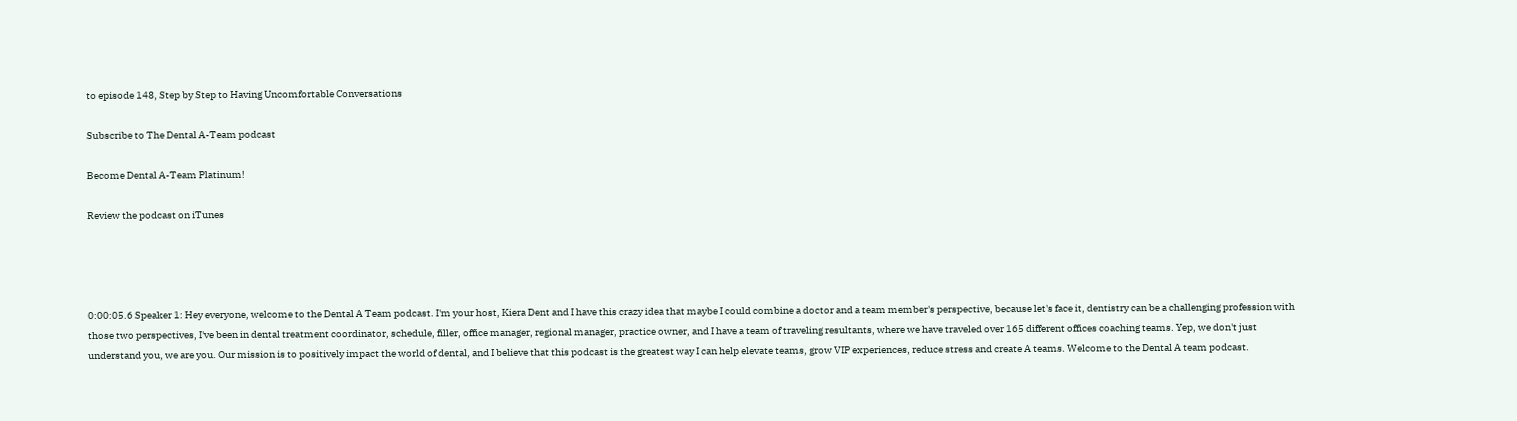to episode 148, Step by Step to Having Uncomfortable Conversations

Subscribe to The Dental A-Team podcast

Become Dental A-Team Platinum!

Review the podcast on iTunes




0:00:05.6 Speaker 1: Hey everyone, welcome to the Dental A Team podcast. I'm your host, Kiera Dent and I have this crazy idea that maybe I could combine a doctor and a team member's perspective, because let's face it, dentistry can be a challenging profession with those two perspectives, I've been in dental treatment coordinator, schedule, filler, office manager, regional manager, practice owner, and I have a team of traveling resultants, where we have traveled over 165 different offices coaching teams. Yep, we don't just understand you, we are you. Our mission is to positively impact the world of dental, and I believe that this podcast is the greatest way I can help elevate teams, grow VIP experiences, reduce stress and create A teams. Welcome to the Dental A team podcast.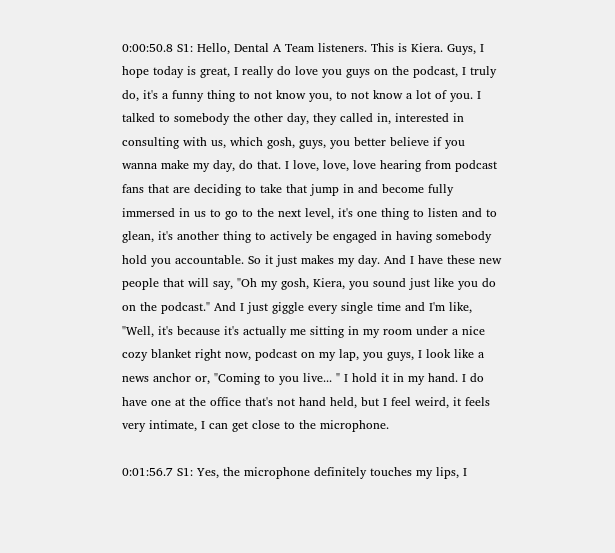0:00:50.8 S1: Hello, Dental A Team listeners. This is Kiera. Guys, I hope today is great, I really do love you guys on the podcast, I truly do, it's a funny thing to not know you, to not know a lot of you. I talked to somebody the other day, they called in, interested in consulting with us, which gosh, guys, you better believe if you wanna make my day, do that. I love, love, love hearing from podcast fans that are deciding to take that jump in and become fully immersed in us to go to the next level, it's one thing to listen and to glean, it's another thing to actively be engaged in having somebody hold you accountable. So it just makes my day. And I have these new people that will say, "Oh my gosh, Kiera, you sound just like you do on the podcast." And I just giggle every single time and I'm like, "Well, it's because it's actually me sitting in my room under a nice cozy blanket right now, podcast on my lap, you guys, I look like a news anchor or, "Coming to you live... " I hold it in my hand. I do have one at the office that's not hand held, but I feel weird, it feels very intimate, I can get close to the microphone.

0:01:56.7 S1: Yes, the microphone definitely touches my lips, I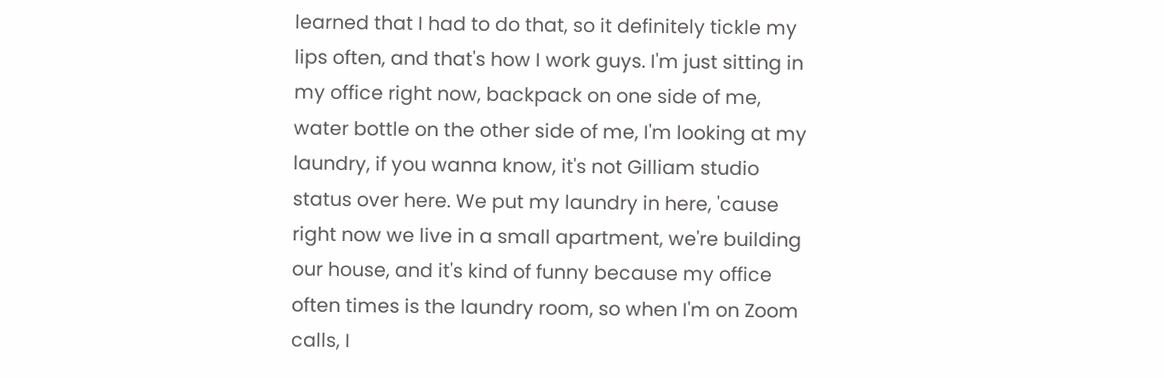learned that I had to do that, so it definitely tickle my lips often, and that's how I work guys. I'm just sitting in my office right now, backpack on one side of me, water bottle on the other side of me, I'm looking at my laundry, if you wanna know, it's not Gilliam studio status over here. We put my laundry in here, 'cause right now we live in a small apartment, we're building our house, and it's kind of funny because my office often times is the laundry room, so when I'm on Zoom calls, I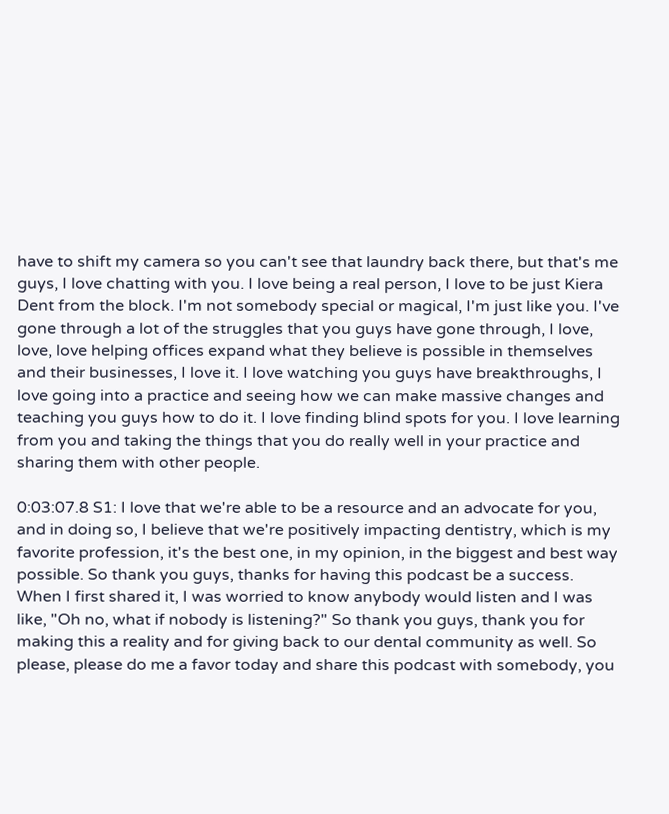have to shift my camera so you can't see that laundry back there, but that's me guys, I love chatting with you. I love being a real person, I love to be just Kiera Dent from the block. I'm not somebody special or magical, I'm just like you. I've gone through a lot of the struggles that you guys have gone through, I love, love, love helping offices expand what they believe is possible in themselves and their businesses, I love it. I love watching you guys have breakthroughs, I love going into a practice and seeing how we can make massive changes and teaching you guys how to do it. I love finding blind spots for you. I love learning from you and taking the things that you do really well in your practice and sharing them with other people.

0:03:07.8 S1: I love that we're able to be a resource and an advocate for you, and in doing so, I believe that we're positively impacting dentistry, which is my favorite profession, it's the best one, in my opinion, in the biggest and best way possible. So thank you guys, thanks for having this podcast be a success. When I first shared it, I was worried to know anybody would listen and I was like, "Oh no, what if nobody is listening?" So thank you guys, thank you for making this a reality and for giving back to our dental community as well. So please, please do me a favor today and share this podcast with somebody, you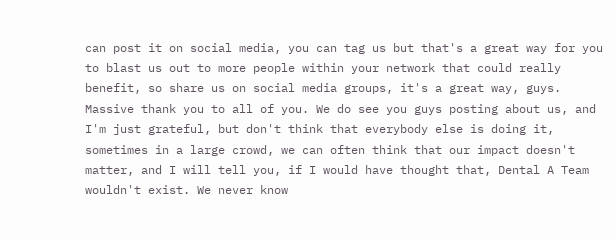can post it on social media, you can tag us but that's a great way for you to blast us out to more people within your network that could really benefit, so share us on social media groups, it's a great way, guys. Massive thank you to all of you. We do see you guys posting about us, and I'm just grateful, but don't think that everybody else is doing it, sometimes in a large crowd, we can often think that our impact doesn't matter, and I will tell you, if I would have thought that, Dental A Team wouldn't exist. We never know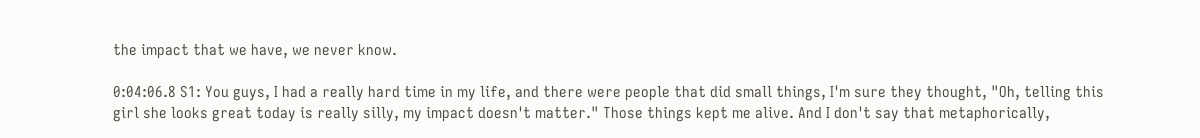the impact that we have, we never know.

0:04:06.8 S1: You guys, I had a really hard time in my life, and there were people that did small things, I'm sure they thought, "Oh, telling this girl she looks great today is really silly, my impact doesn't matter." Those things kept me alive. And I don't say that metaphorically,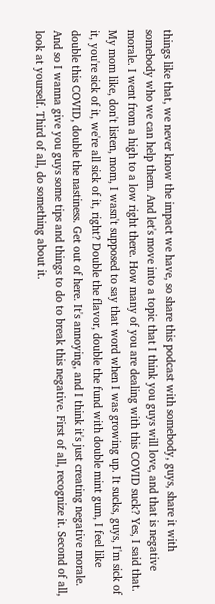things like that, we never know the impact we have, so share this podcast with somebody, guys, share it with somebody who we can help them. And let's move into a topic that I think you guys will love, and that is negative morale. I went from a high to a low right there. How many of you are dealing with this COVID suck? Yes, I said that. My mom like, don't listen, mom, I wasn't supposed to say that word when I was growing up. It sucks, guys, I'm sick of it, you're sick of it, we're all sick of it, right? Double the flavor, double the fund with double mint gum, I feel like double this COVID, double the nastiness. Get out of here. It's annoying, and I think it's just creating negative morale. And so I wanna give you guys some tips and things to do to break this negative. First of all, recognize it. Second of all, look at yourself. Third of all, do something about it.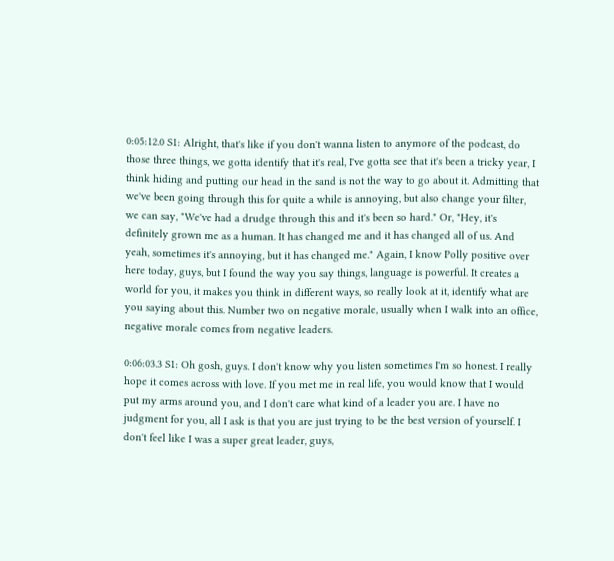0:05:12.0 S1: Alright, that's like if you don't wanna listen to anymore of the podcast, do those three things, we gotta identify that it's real, I've gotta see that it's been a tricky year, I think hiding and putting our head in the sand is not the way to go about it. Admitting that we've been going through this for quite a while is annoying, but also change your filter, we can say, "We've had a drudge through this and it's been so hard." Or, "Hey, it's definitely grown me as a human. It has changed me and it has changed all of us. And yeah, sometimes it's annoying, but it has changed me." Again, I know Polly positive over here today, guys, but I found the way you say things, language is powerful. It creates a world for you, it makes you think in different ways, so really look at it, identify what are you saying about this. Number two on negative morale, usually when I walk into an office, negative morale comes from negative leaders.

0:06:03.3 S1: Oh gosh, guys. I don't know why you listen sometimes I'm so honest. I really hope it comes across with love. If you met me in real life, you would know that I would put my arms around you, and I don't care what kind of a leader you are. I have no judgment for you, all I ask is that you are just trying to be the best version of yourself. I don't feel like I was a super great leader, guys,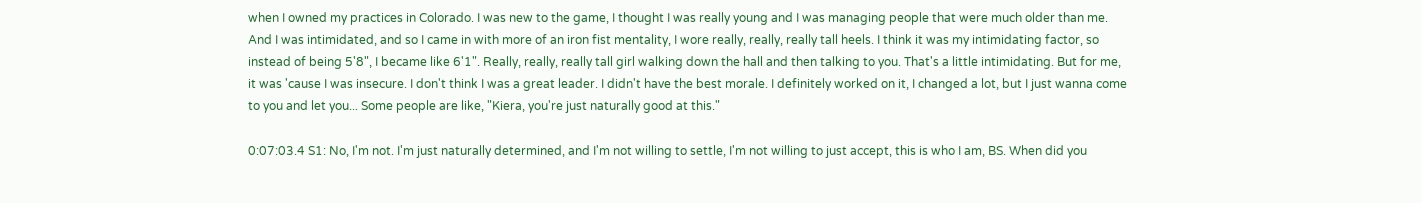when I owned my practices in Colorado. I was new to the game, I thought I was really young and I was managing people that were much older than me. And I was intimidated, and so I came in with more of an iron fist mentality, I wore really, really, really tall heels. I think it was my intimidating factor, so instead of being 5'8", I became like 6'1". Really, really, really tall girl walking down the hall and then talking to you. That's a little intimidating. But for me, it was 'cause I was insecure. I don't think I was a great leader. I didn't have the best morale. I definitely worked on it, I changed a lot, but I just wanna come to you and let you... Some people are like, "Kiera, you're just naturally good at this."

0:07:03.4 S1: No, I'm not. I'm just naturally determined, and I'm not willing to settle, I'm not willing to just accept, this is who I am, BS. When did you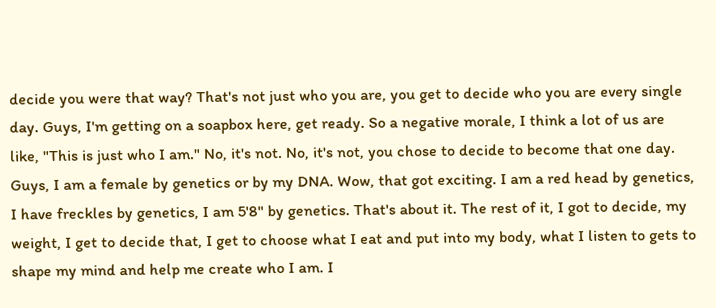decide you were that way? That's not just who you are, you get to decide who you are every single day. Guys, I'm getting on a soapbox here, get ready. So a negative morale, I think a lot of us are like, "This is just who I am." No, it's not. No, it's not, you chose to decide to become that one day. Guys, I am a female by genetics or by my DNA. Wow, that got exciting. I am a red head by genetics, I have freckles by genetics, I am 5'8" by genetics. That's about it. The rest of it, I got to decide, my weight, I get to decide that, I get to choose what I eat and put into my body, what I listen to gets to shape my mind and help me create who I am. I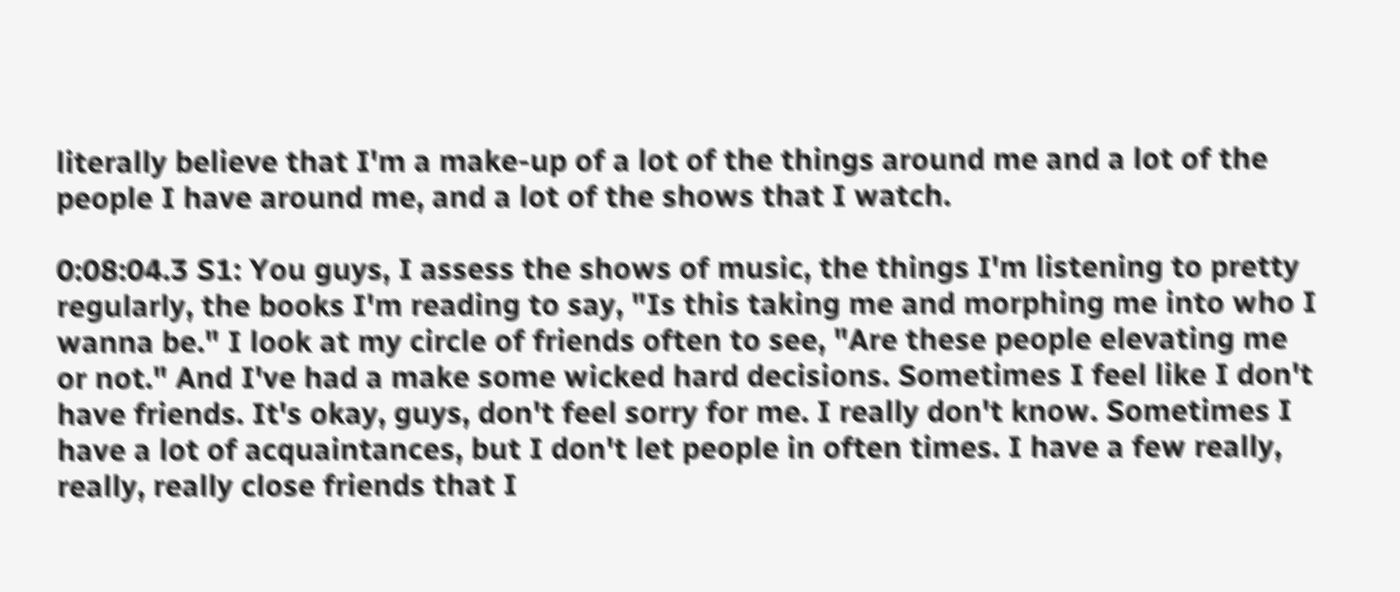literally believe that I'm a make-up of a lot of the things around me and a lot of the people I have around me, and a lot of the shows that I watch.

0:08:04.3 S1: You guys, I assess the shows of music, the things I'm listening to pretty regularly, the books I'm reading to say, "Is this taking me and morphing me into who I wanna be." I look at my circle of friends often to see, "Are these people elevating me or not." And I've had a make some wicked hard decisions. Sometimes I feel like I don't have friends. It's okay, guys, don't feel sorry for me. I really don't know. Sometimes I have a lot of acquaintances, but I don't let people in often times. I have a few really, really, really close friends that I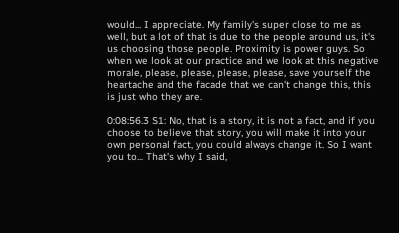would... I appreciate. My family's super close to me as well, but a lot of that is due to the people around us, it's us choosing those people. Proximity is power guys. So when we look at our practice and we look at this negative morale, please, please, please, please, save yourself the heartache and the facade that we can't change this, this is just who they are.

0:08:56.3 S1: No, that is a story, it is not a fact, and if you choose to believe that story, you will make it into your own personal fact, you could always change it. So I want you to... That's why I said,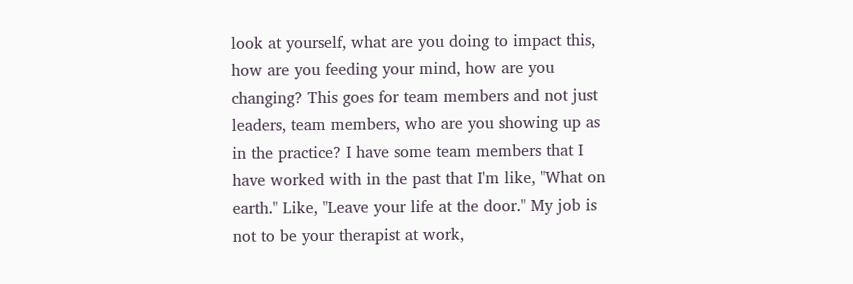look at yourself, what are you doing to impact this, how are you feeding your mind, how are you changing? This goes for team members and not just leaders, team members, who are you showing up as in the practice? I have some team members that I have worked with in the past that I'm like, "What on earth." Like, "Leave your life at the door." My job is not to be your therapist at work,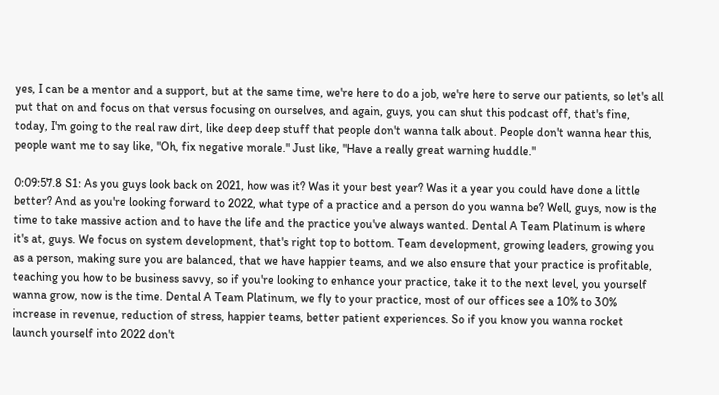yes, I can be a mentor and a support, but at the same time, we're here to do a job, we're here to serve our patients, so let's all put that on and focus on that versus focusing on ourselves, and again, guys, you can shut this podcast off, that's fine, today, I'm going to the real raw dirt, like deep deep stuff that people don't wanna talk about. People don't wanna hear this, people want me to say like, "Oh, fix negative morale." Just like, "Have a really great warning huddle."

0:09:57.8 S1: As you guys look back on 2021, how was it? Was it your best year? Was it a year you could have done a little better? And as you're looking forward to 2022, what type of a practice and a person do you wanna be? Well, guys, now is the time to take massive action and to have the life and the practice you've always wanted. Dental A Team Platinum is where it's at, guys. We focus on system development, that's right top to bottom. Team development, growing leaders, growing you as a person, making sure you are balanced, that we have happier teams, and we also ensure that your practice is profitable, teaching you how to be business savvy, so if you're looking to enhance your practice, take it to the next level, you yourself wanna grow, now is the time. Dental A Team Platinum, we fly to your practice, most of our offices see a 10% to 30% increase in revenue, reduction of stress, happier teams, better patient experiences. So if you know you wanna rocket launch yourself into 2022 don't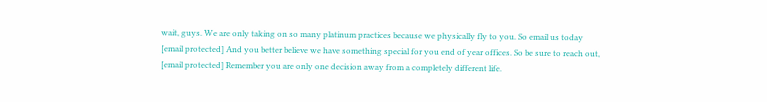wait, guys. We are only taking on so many platinum practices because we physically fly to you. So email us today [email protected] And you better believe we have something special for you end of year offices. So be sure to reach out, [email protected] Remember you are only one decision away from a completely different life.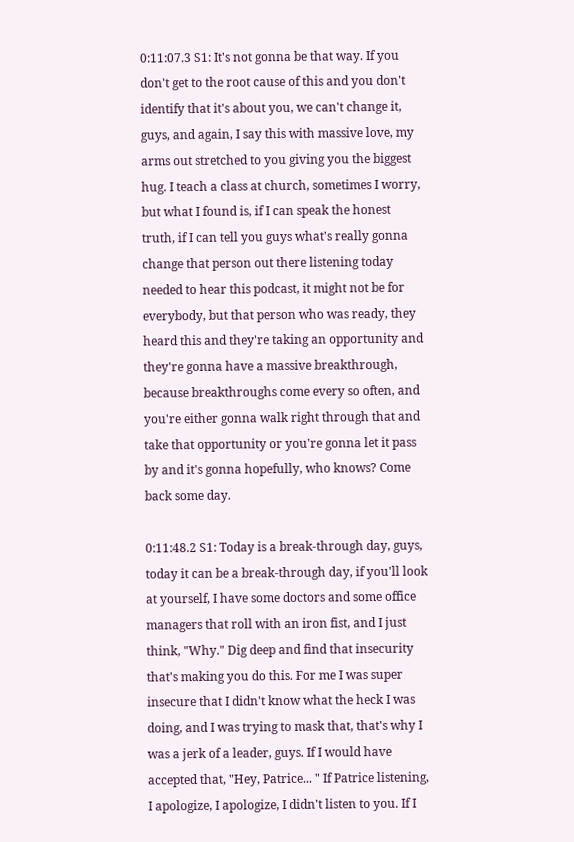0:11:07.3 S1: It's not gonna be that way. If you don't get to the root cause of this and you don't identify that it's about you, we can't change it, guys, and again, I say this with massive love, my arms out stretched to you giving you the biggest hug. I teach a class at church, sometimes I worry, but what I found is, if I can speak the honest truth, if I can tell you guys what's really gonna change that person out there listening today needed to hear this podcast, it might not be for everybody, but that person who was ready, they heard this and they're taking an opportunity and they're gonna have a massive breakthrough, because breakthroughs come every so often, and you're either gonna walk right through that and take that opportunity or you're gonna let it pass by and it's gonna hopefully, who knows? Come back some day.

0:11:48.2 S1: Today is a break-through day, guys, today it can be a break-through day, if you'll look at yourself, I have some doctors and some office managers that roll with an iron fist, and I just think, "Why." Dig deep and find that insecurity that's making you do this. For me I was super insecure that I didn't know what the heck I was doing, and I was trying to mask that, that's why I was a jerk of a leader, guys. If I would have accepted that, "Hey, Patrice... " If Patrice listening, I apologize, I apologize, I didn't listen to you. If I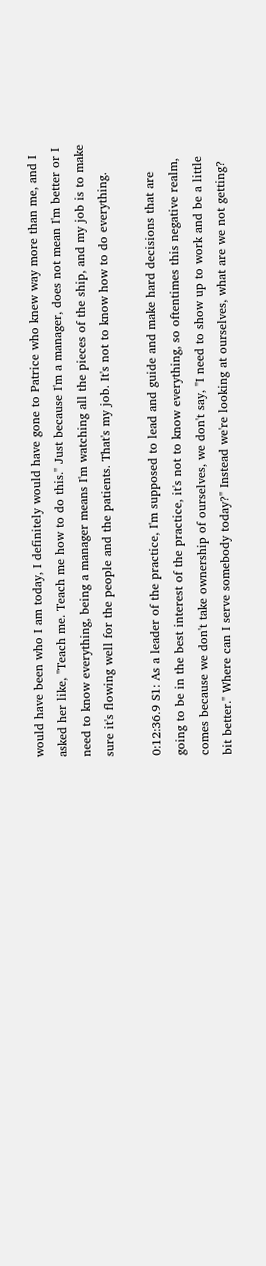would have been who I am today, I definitely would have gone to Patrice who knew way more than me, and I asked her like, "Teach me. Teach me how to do this." Just because I'm a manager, does not mean I'm better or I need to know everything, being a manager means I'm watching all the pieces of the ship, and my job is to make sure it's flowing well for the people and the patients. That's my job. It's not to know how to do everything.

0:12:36.9 S1: As a leader of the practice, I'm supposed to lead and guide and make hard decisions that are going to be in the best interest of the practice, it's not to know everything, so oftentimes this negative realm, comes because we don't take ownership of ourselves, we don't say, "I need to show up to work and be a little bit better." Where can I serve somebody today?" Instead we're looking at ourselves, what are we not getting?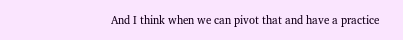And I think when we can pivot that and have a practice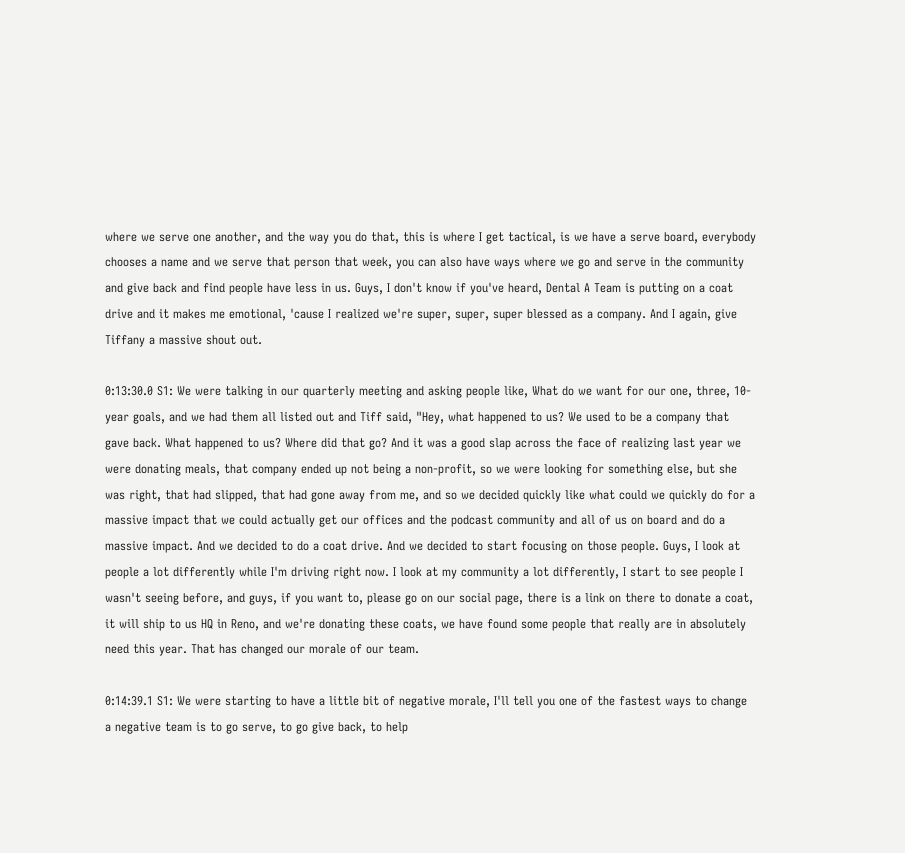where we serve one another, and the way you do that, this is where I get tactical, is we have a serve board, everybody chooses a name and we serve that person that week, you can also have ways where we go and serve in the community and give back and find people have less in us. Guys, I don't know if you've heard, Dental A Team is putting on a coat drive and it makes me emotional, 'cause I realized we're super, super, super blessed as a company. And I again, give Tiffany a massive shout out.

0:13:30.0 S1: We were talking in our quarterly meeting and asking people like, What do we want for our one, three, 10-year goals, and we had them all listed out and Tiff said, "Hey, what happened to us? We used to be a company that gave back. What happened to us? Where did that go? And it was a good slap across the face of realizing last year we were donating meals, that company ended up not being a non-profit, so we were looking for something else, but she was right, that had slipped, that had gone away from me, and so we decided quickly like what could we quickly do for a massive impact that we could actually get our offices and the podcast community and all of us on board and do a massive impact. And we decided to do a coat drive. And we decided to start focusing on those people. Guys, I look at people a lot differently while I'm driving right now. I look at my community a lot differently, I start to see people I wasn't seeing before, and guys, if you want to, please go on our social page, there is a link on there to donate a coat, it will ship to us HQ in Reno, and we're donating these coats, we have found some people that really are in absolutely need this year. That has changed our morale of our team.

0:14:39.1 S1: We were starting to have a little bit of negative morale, I'll tell you one of the fastest ways to change a negative team is to go serve, to go give back, to help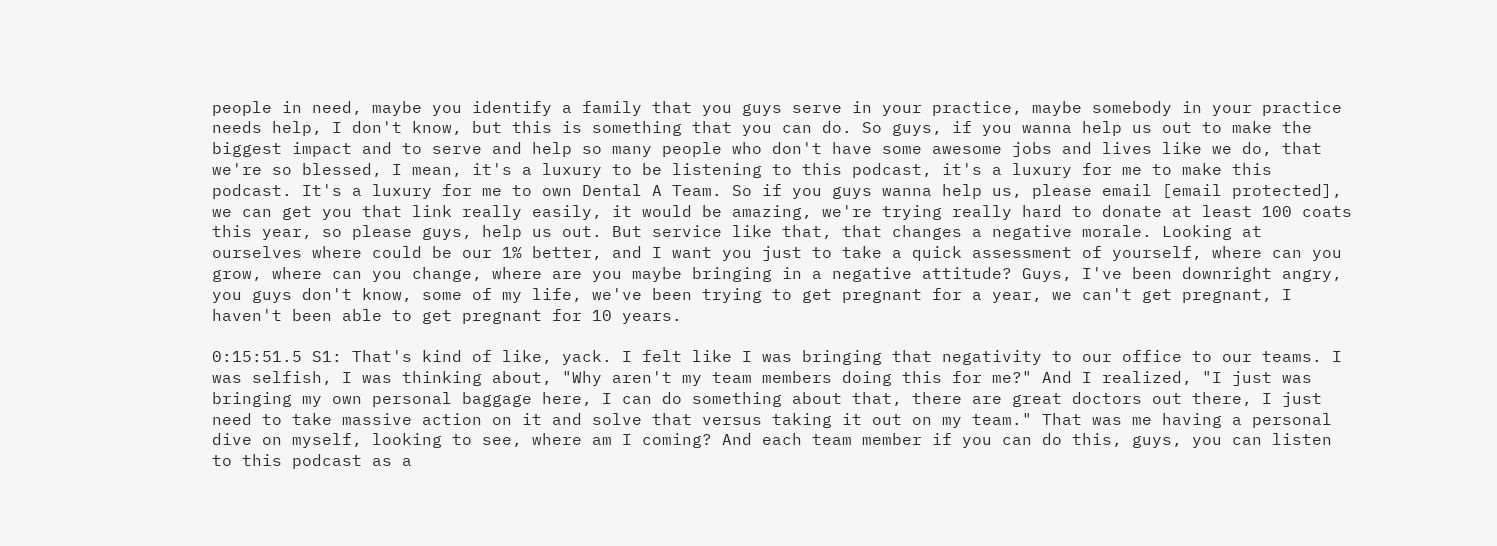people in need, maybe you identify a family that you guys serve in your practice, maybe somebody in your practice needs help, I don't know, but this is something that you can do. So guys, if you wanna help us out to make the biggest impact and to serve and help so many people who don't have some awesome jobs and lives like we do, that we're so blessed, I mean, it's a luxury to be listening to this podcast, it's a luxury for me to make this podcast. It's a luxury for me to own Dental A Team. So if you guys wanna help us, please email [email protected], we can get you that link really easily, it would be amazing, we're trying really hard to donate at least 100 coats this year, so please guys, help us out. But service like that, that changes a negative morale. Looking at ourselves where could be our 1% better, and I want you just to take a quick assessment of yourself, where can you grow, where can you change, where are you maybe bringing in a negative attitude? Guys, I've been downright angry, you guys don't know, some of my life, we've been trying to get pregnant for a year, we can't get pregnant, I haven't been able to get pregnant for 10 years.

0:15:51.5 S1: That's kind of like, yack. I felt like I was bringing that negativity to our office to our teams. I was selfish, I was thinking about, "Why aren't my team members doing this for me?" And I realized, "I just was bringing my own personal baggage here, I can do something about that, there are great doctors out there, I just need to take massive action on it and solve that versus taking it out on my team." That was me having a personal dive on myself, looking to see, where am I coming? And each team member if you can do this, guys, you can listen to this podcast as a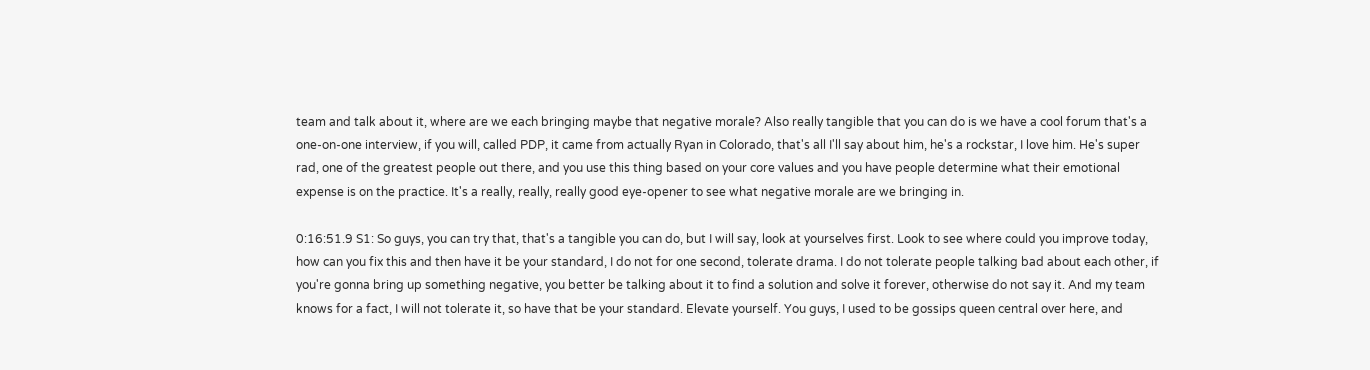team and talk about it, where are we each bringing maybe that negative morale? Also really tangible that you can do is we have a cool forum that's a one-on-one interview, if you will, called PDP, it came from actually Ryan in Colorado, that's all I'll say about him, he's a rockstar, I love him. He's super rad, one of the greatest people out there, and you use this thing based on your core values and you have people determine what their emotional expense is on the practice. It's a really, really, really good eye-opener to see what negative morale are we bringing in.

0:16:51.9 S1: So guys, you can try that, that's a tangible you can do, but I will say, look at yourselves first. Look to see where could you improve today, how can you fix this and then have it be your standard, I do not for one second, tolerate drama. I do not tolerate people talking bad about each other, if you're gonna bring up something negative, you better be talking about it to find a solution and solve it forever, otherwise do not say it. And my team knows for a fact, I will not tolerate it, so have that be your standard. Elevate yourself. You guys, I used to be gossips queen central over here, and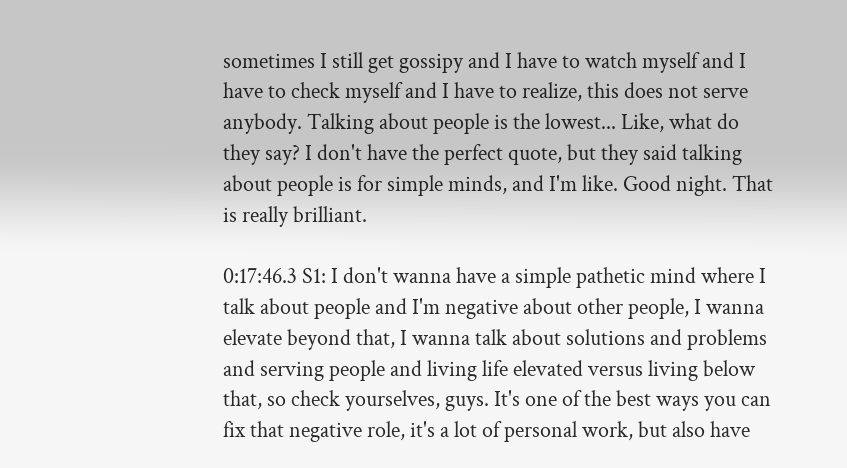sometimes I still get gossipy and I have to watch myself and I have to check myself and I have to realize, this does not serve anybody. Talking about people is the lowest... Like, what do they say? I don't have the perfect quote, but they said talking about people is for simple minds, and I'm like. Good night. That is really brilliant.

0:17:46.3 S1: I don't wanna have a simple pathetic mind where I talk about people and I'm negative about other people, I wanna elevate beyond that, I wanna talk about solutions and problems and serving people and living life elevated versus living below that, so check yourselves, guys. It's one of the best ways you can fix that negative role, it's a lot of personal work, but also have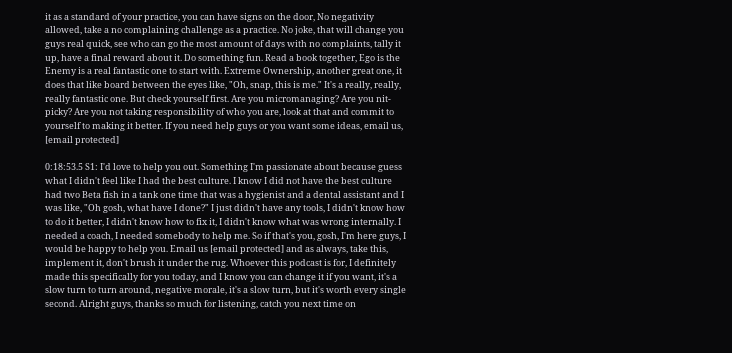it as a standard of your practice, you can have signs on the door, No negativity allowed, take a no complaining challenge as a practice. No joke, that will change you guys real quick, see who can go the most amount of days with no complaints, tally it up, have a final reward about it. Do something fun. Read a book together, Ego is the Enemy is a real fantastic one to start with. Extreme Ownership, another great one, it does that like board between the eyes like, "Oh, snap, this is me." It's a really, really, really fantastic one. But check yourself first. Are you micromanaging? Are you nit-picky? Are you not taking responsibility of who you are, look at that and commit to yourself to making it better. If you need help guys or you want some ideas, email us, [email protected]

0:18:53.5 S1: I'd love to help you out. Something I'm passionate about because guess what I didn't feel like I had the best culture. I know I did not have the best culture had two Beta fish in a tank one time that was a hygienist and a dental assistant and I was like, "Oh gosh, what have I done?" I just didn't have any tools, I didn't know how to do it better, I didn't know how to fix it, I didn't know what was wrong internally. I needed a coach, I needed somebody to help me. So if that's you, gosh, I'm here guys, I would be happy to help you. Email us [email protected] and as always, take this, implement it, don't brush it under the rug. Whoever this podcast is for, I definitely made this specifically for you today, and I know you can change it if you want, it's a slow turn to turn around, negative morale, it's a slow turn, but it's worth every single second. Alright guys, thanks so much for listening, catch you next time on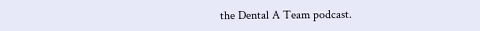the Dental A Team podcast.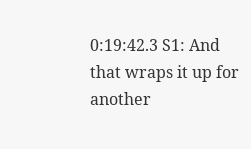0:19:42.3 S1: And that wraps it up for another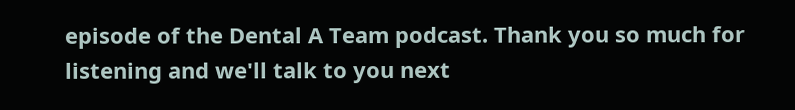episode of the Dental A Team podcast. Thank you so much for listening and we'll talk to you next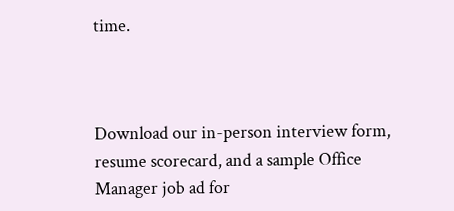time.



Download our in-person interview form, resume scorecard, and a sample Office Manager job ad for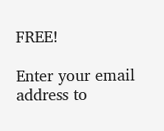FREE!

Enter your email address to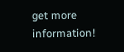get more information!